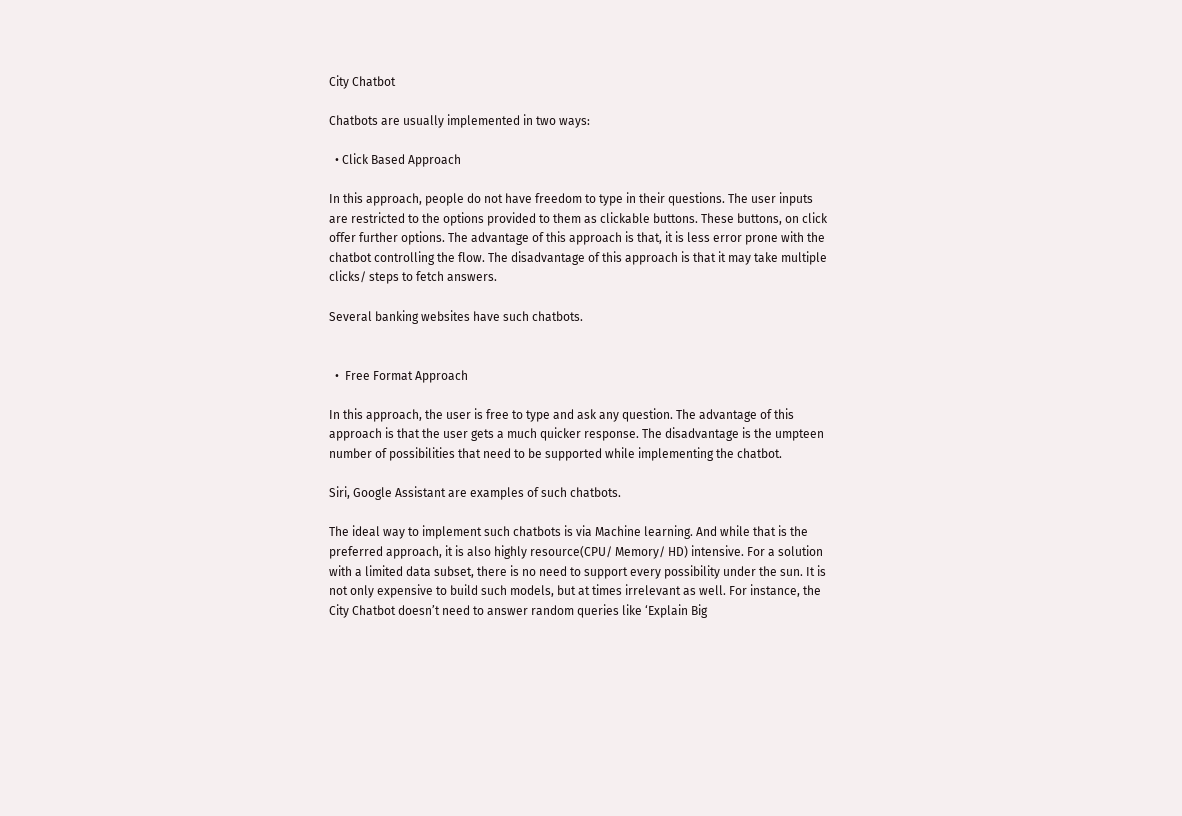City Chatbot

Chatbots are usually implemented in two ways:

  • Click Based Approach

In this approach, people do not have freedom to type in their questions. The user inputs are restricted to the options provided to them as clickable buttons. These buttons, on click offer further options. The advantage of this approach is that, it is less error prone with the chatbot controlling the flow. The disadvantage of this approach is that it may take multiple clicks/ steps to fetch answers.

Several banking websites have such chatbots.


  •  Free Format Approach

In this approach, the user is free to type and ask any question. The advantage of this approach is that the user gets a much quicker response. The disadvantage is the umpteen number of possibilities that need to be supported while implementing the chatbot.

Siri, Google Assistant are examples of such chatbots.

The ideal way to implement such chatbots is via Machine learning. And while that is the preferred approach, it is also highly resource(CPU/ Memory/ HD) intensive. For a solution with a limited data subset, there is no need to support every possibility under the sun. It is not only expensive to build such models, but at times irrelevant as well. For instance, the City Chatbot doesn’t need to answer random queries like ‘Explain Big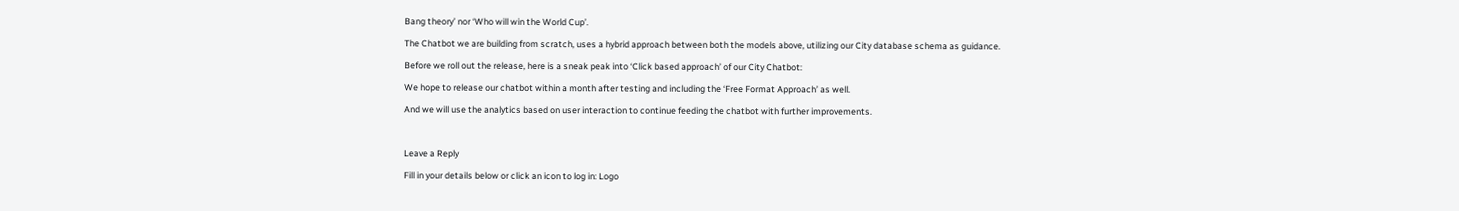Bang theory’ nor ‘Who will win the World Cup’.

The Chatbot we are building from scratch, uses a hybrid approach between both the models above, utilizing our City database schema as guidance.

Before we roll out the release, here is a sneak peak into ‘Click based approach’ of our City Chatbot:

We hope to release our chatbot within a month after testing and including the ‘Free Format Approach’ as well.

And we will use the analytics based on user interaction to continue feeding the chatbot with further improvements.



Leave a Reply

Fill in your details below or click an icon to log in: Logo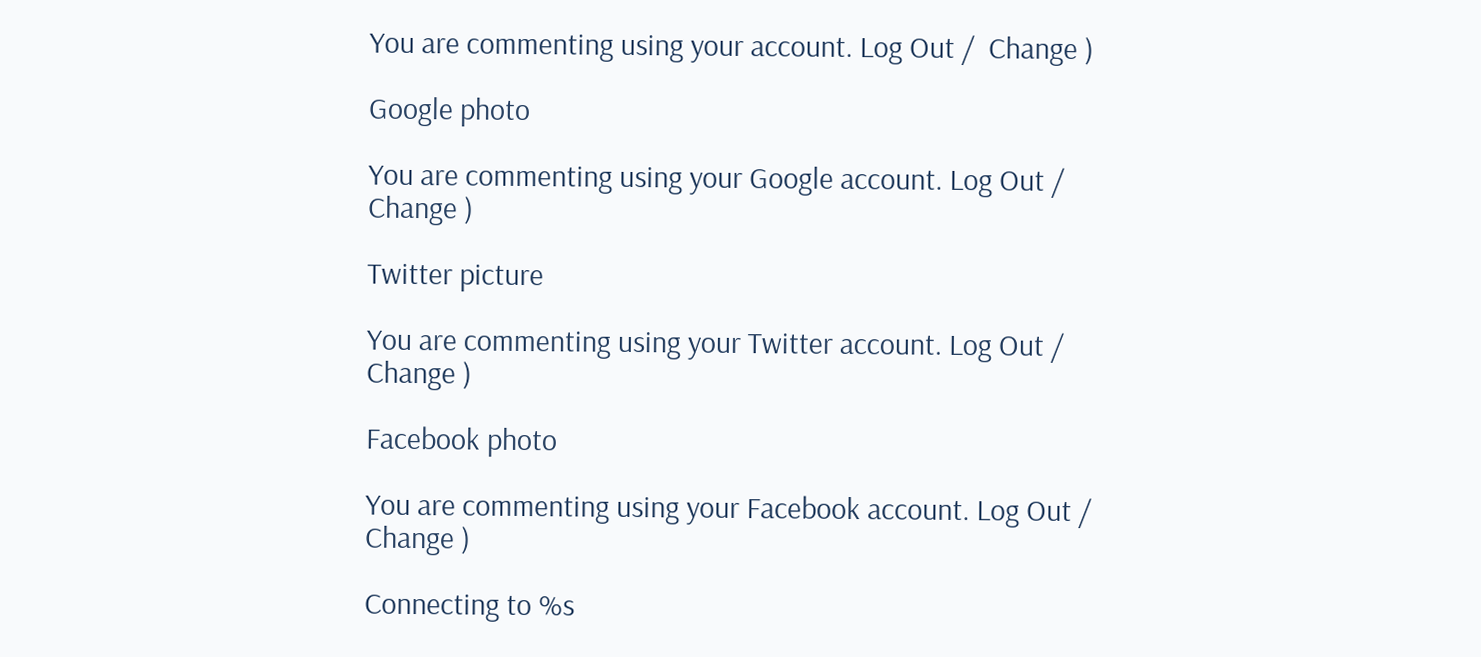You are commenting using your account. Log Out /  Change )

Google photo

You are commenting using your Google account. Log Out /  Change )

Twitter picture

You are commenting using your Twitter account. Log Out /  Change )

Facebook photo

You are commenting using your Facebook account. Log Out /  Change )

Connecting to %s